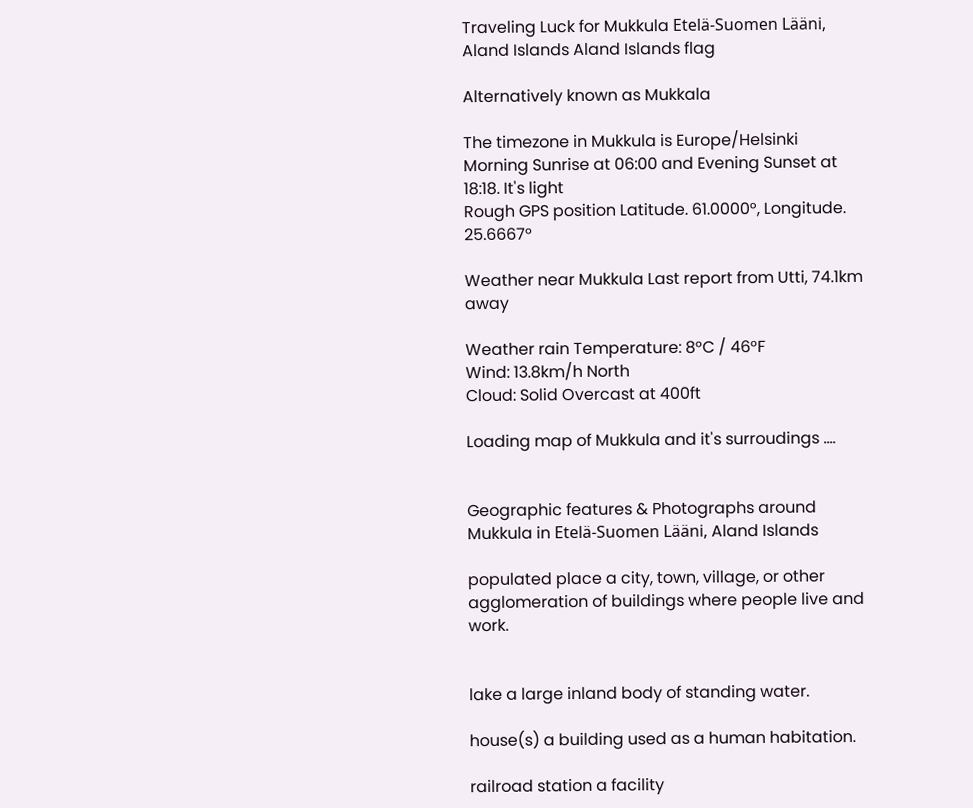Traveling Luck for Mukkula Etelä-Suomen Lääni, Aland Islands Aland Islands flag

Alternatively known as Mukkala

The timezone in Mukkula is Europe/Helsinki
Morning Sunrise at 06:00 and Evening Sunset at 18:18. It's light
Rough GPS position Latitude. 61.0000°, Longitude. 25.6667°

Weather near Mukkula Last report from Utti, 74.1km away

Weather rain Temperature: 8°C / 46°F
Wind: 13.8km/h North
Cloud: Solid Overcast at 400ft

Loading map of Mukkula and it's surroudings ....


Geographic features & Photographs around Mukkula in Etelä-Suomen Lääni, Aland Islands

populated place a city, town, village, or other agglomeration of buildings where people live and work.


lake a large inland body of standing water.

house(s) a building used as a human habitation.

railroad station a facility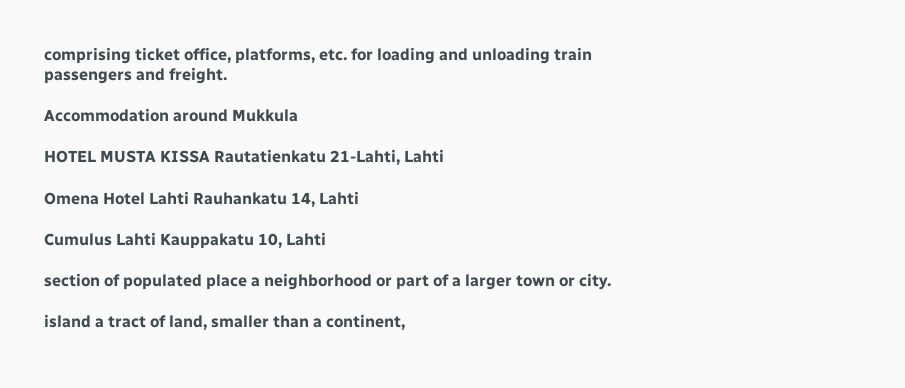comprising ticket office, platforms, etc. for loading and unloading train passengers and freight.

Accommodation around Mukkula

HOTEL MUSTA KISSA Rautatienkatu 21-Lahti, Lahti

Omena Hotel Lahti Rauhankatu 14, Lahti

Cumulus Lahti Kauppakatu 10, Lahti

section of populated place a neighborhood or part of a larger town or city.

island a tract of land, smaller than a continent,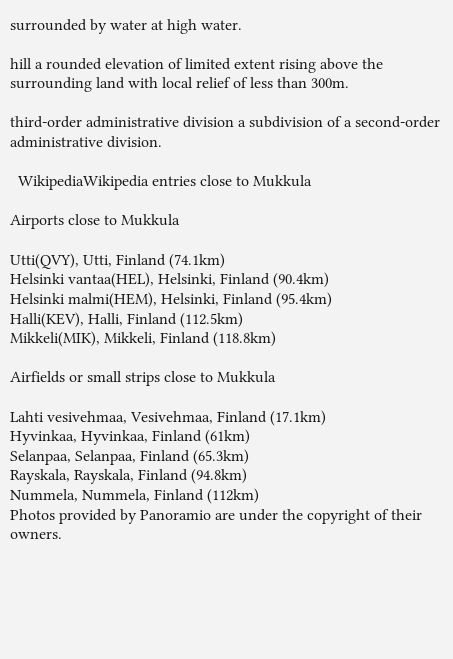surrounded by water at high water.

hill a rounded elevation of limited extent rising above the surrounding land with local relief of less than 300m.

third-order administrative division a subdivision of a second-order administrative division.

  WikipediaWikipedia entries close to Mukkula

Airports close to Mukkula

Utti(QVY), Utti, Finland (74.1km)
Helsinki vantaa(HEL), Helsinki, Finland (90.4km)
Helsinki malmi(HEM), Helsinki, Finland (95.4km)
Halli(KEV), Halli, Finland (112.5km)
Mikkeli(MIK), Mikkeli, Finland (118.8km)

Airfields or small strips close to Mukkula

Lahti vesivehmaa, Vesivehmaa, Finland (17.1km)
Hyvinkaa, Hyvinkaa, Finland (61km)
Selanpaa, Selanpaa, Finland (65.3km)
Rayskala, Rayskala, Finland (94.8km)
Nummela, Nummela, Finland (112km)
Photos provided by Panoramio are under the copyright of their owners.